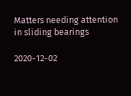Matters needing attention in sliding bearings

2020-12-02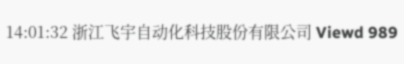14:01:32 浙江飞宇自动化科技股份有限公司 Viewd 989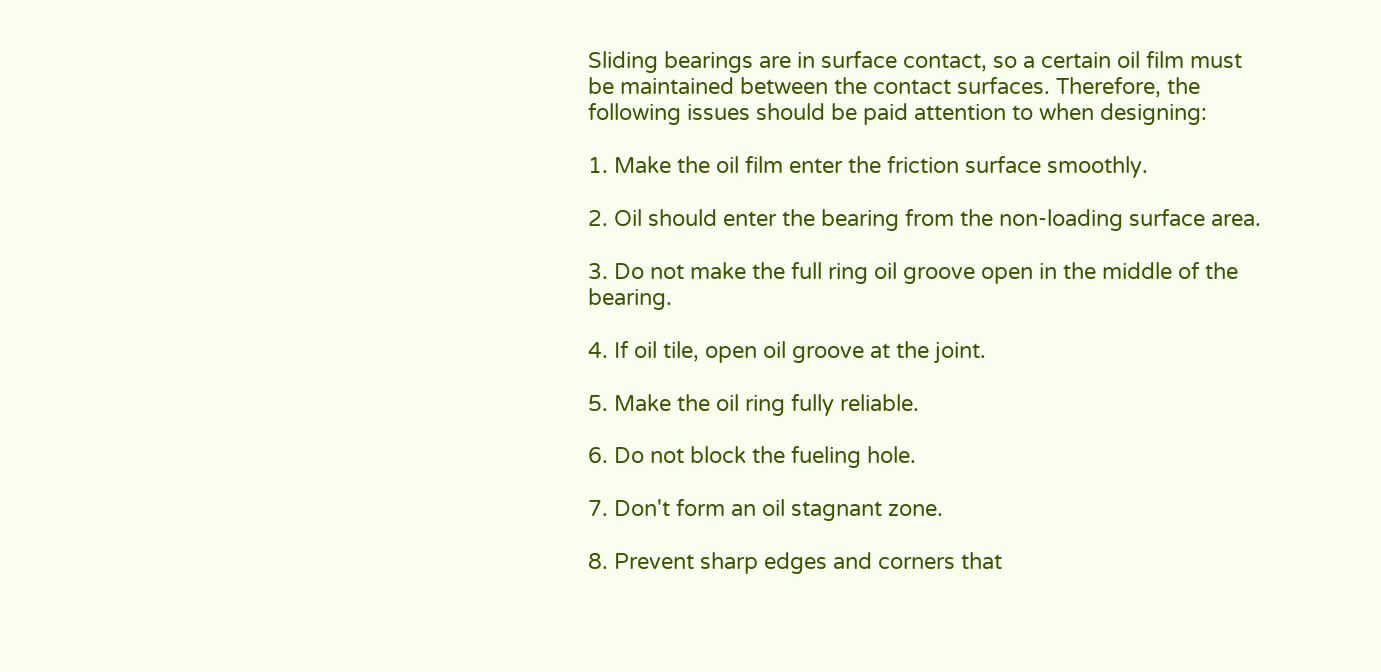Sliding bearings are in surface contact, so a certain oil film must be maintained between the contact surfaces. Therefore, the following issues should be paid attention to when designing:

1. Make the oil film enter the friction surface smoothly.

2. Oil should enter the bearing from the non-loading surface area.

3. Do not make the full ring oil groove open in the middle of the bearing.

4. If oil tile, open oil groove at the joint.

5. Make the oil ring fully reliable.

6. Do not block the fueling hole.

7. Don't form an oil stagnant zone.

8. Prevent sharp edges and corners that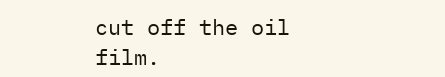cut off the oil film.